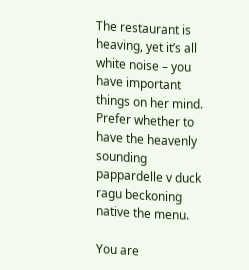The restaurant is heaving, yet it’s all white noise – you have important things on her mind. Prefer whether to have the heavenly sounding pappardelle v duck ragu beckoning native the menu.

You are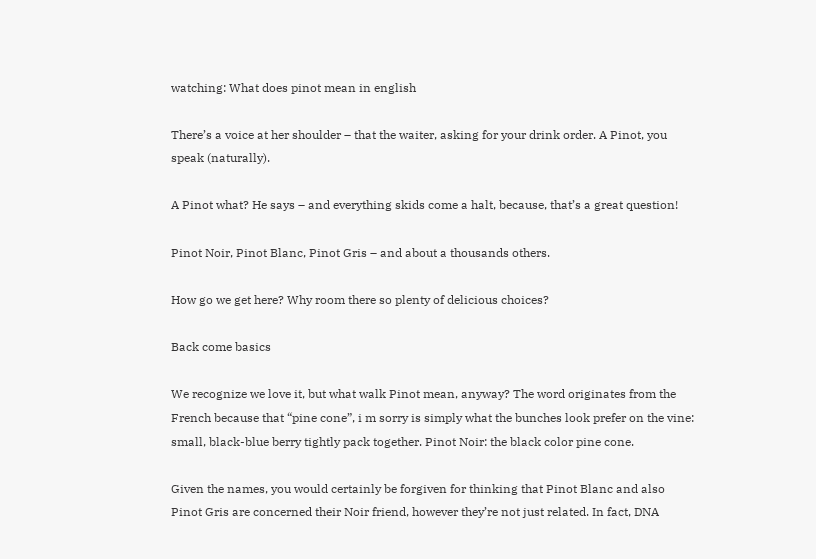watching: What does pinot mean in english

There’s a voice at her shoulder – that the waiter, asking for your drink order. A Pinot, you speak (naturally).

A Pinot what? He says – and everything skids come a halt, because, that’s a great question!

Pinot Noir, Pinot Blanc, Pinot Gris – and about a thousands others.

How go we get here? Why room there so plenty of delicious choices?

Back come basics

We recognize we love it, but what walk Pinot mean, anyway? The word originates from the French because that “pine cone”, i m sorry is simply what the bunches look prefer on the vine: small, black-blue berry tightly pack together. Pinot Noir: the black color pine cone.

Given the names, you would certainly be forgiven for thinking that Pinot Blanc and also Pinot Gris are concerned their Noir friend, however they’re not just related. In fact, DNA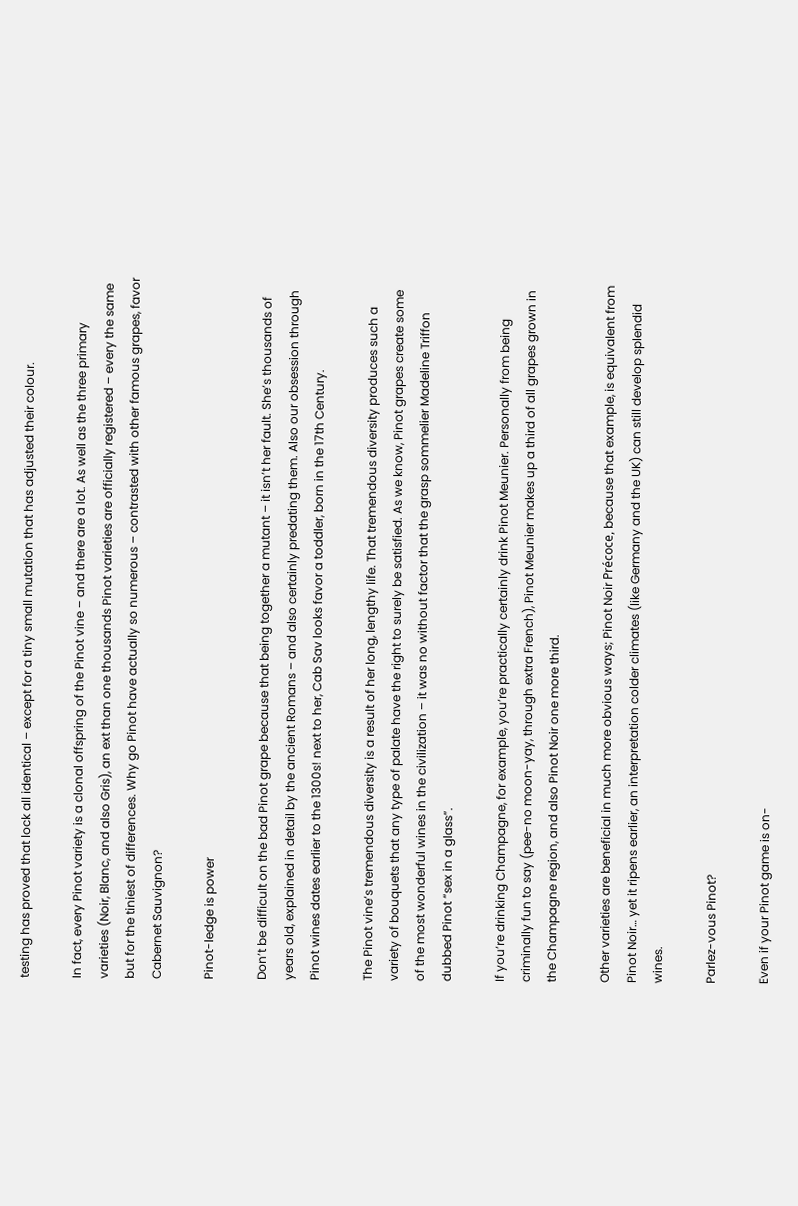testing has proved that lock all identical – except for a tiny small mutation that has adjusted their colour.

In fact, every Pinot variety is a clonal offspring of the Pinot vine – and there are a lot. As well as the three primary varieties (Noir, Blanc, and also Gris), an ext than one thousands Pinot varieties are officially registered – every the same but for the tiniest of differences. Why go Pinot have actually so numerous – contrasted with other famous grapes, favor Cabernet Sauvignon?

Pinot-ledge is power

Don’t be difficult on the bad Pinot grape because that being together a mutant – it isn’t her fault. She’s thousands of years old, explained in detail by the ancient Romans – and also certainly predating them. Also our obsession through Pinot wines dates earlier to the 1300s! next to her, Cab Sav looks favor a toddler, born in the 17th Century.

The Pinot vine’s tremendous diversity is a result of her long, lengthy life. That tremendous diversity produces such a variety of bouquets that any type of palate have the right to surely be satisfied. As we know, Pinot grapes create some of the most wonderful wines in the civilization – it was no without factor that the grasp sommelier Madeline Triffon dubbed Pinot “sex in a glass”.

If you’re drinking Champagne, for example, you’re practically certainly drink Pinot Meunier. Personally from being criminally fun to say (pee-no moon-yay, through extra French), Pinot Meunier makes up a third of all grapes grown in the Champagne region, and also Pinot Noir one more third.

Other varieties are beneficial in much more obvious ways; Pinot Noir Précoce, because that example, is equivalent from Pinot Noir… yet it ripens earlier, an interpretation colder climates (like Germany and the UK) can still develop splendid wines.

Parlez-vous Pinot?

Even if your Pinot game is on-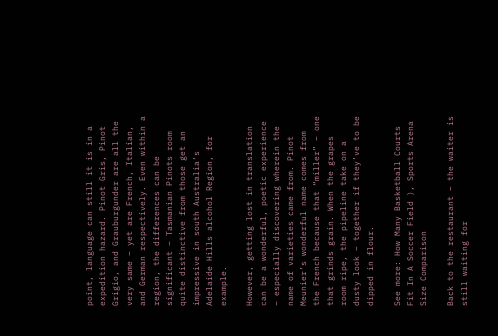point, language can still it is in a expedition hazard. Pinot Gris, Pinot Grigio, and Grauburgunder are all the very same – yet are French, Italian, and German respectively. Even within a region, the differences can be significant – Tasmanian Pinots room quite distinctive from those get an impressive in south Australia’s Adelaide Hills alcohol Region, for example.

However, getting lost in translation can be a wonderful, poetic experience – especially discovering wherein the name of varieties came from. Pinot Meunier’s wonderful name comes from the French because that “miller” – one that grinds grain. When the grapes room ripe, the pipeline take on a dusty look – together if they’ve to be dipped in flour.

See more: How Many Basketball Courts Fit In A Soccer Field ), Sports Arena Size Comparison

Back to the restaurant – the waiter is still waiting for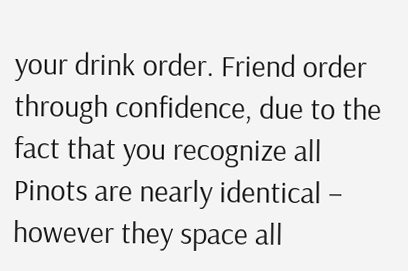your drink order. Friend order through confidence, due to the fact that you recognize all Pinots are nearly identical – however they space all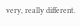very, really different.